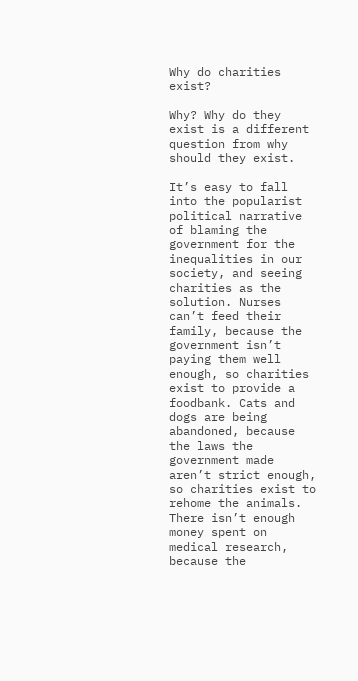Why do charities exist?

Why? Why do they exist is a different question from why should they exist.

It’s easy to fall into the popularist political narrative of blaming the government for the inequalities in our society, and seeing charities as the solution. Nurses can’t feed their family, because the government isn’t paying them well enough, so charities exist to provide a foodbank. Cats and dogs are being abandoned, because the laws the government made aren’t strict enough, so charities exist to rehome the animals. There isn’t enough money spent on medical research, because the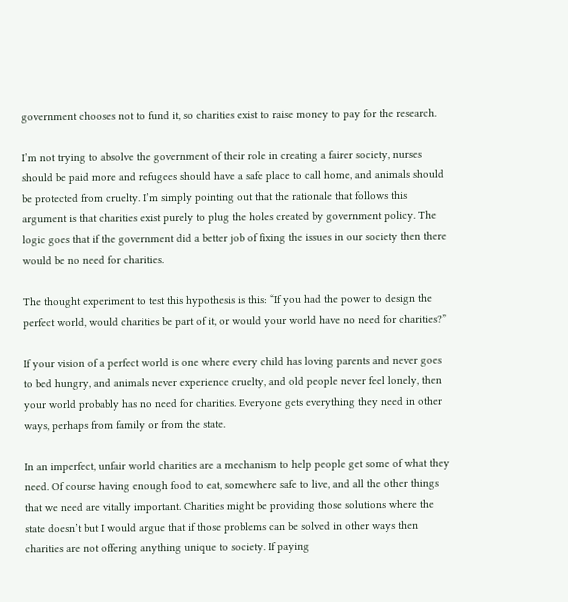government chooses not to fund it, so charities exist to raise money to pay for the research.

I’m not trying to absolve the government of their role in creating a fairer society, nurses should be paid more and refugees should have a safe place to call home, and animals should be protected from cruelty. I’m simply pointing out that the rationale that follows this argument is that charities exist purely to plug the holes created by government policy. The logic goes that if the government did a better job of fixing the issues in our society then there would be no need for charities.

The thought experiment to test this hypothesis is this: “If you had the power to design the perfect world, would charities be part of it, or would your world have no need for charities?”

If your vision of a perfect world is one where every child has loving parents and never goes to bed hungry, and animals never experience cruelty, and old people never feel lonely, then your world probably has no need for charities. Everyone gets everything they need in other ways, perhaps from family or from the state.

In an imperfect, unfair world charities are a mechanism to help people get some of what they need. Of course having enough food to eat, somewhere safe to live, and all the other things that we need are vitally important. Charities might be providing those solutions where the state doesn’t but I would argue that if those problems can be solved in other ways then charities are not offering anything unique to society. If paying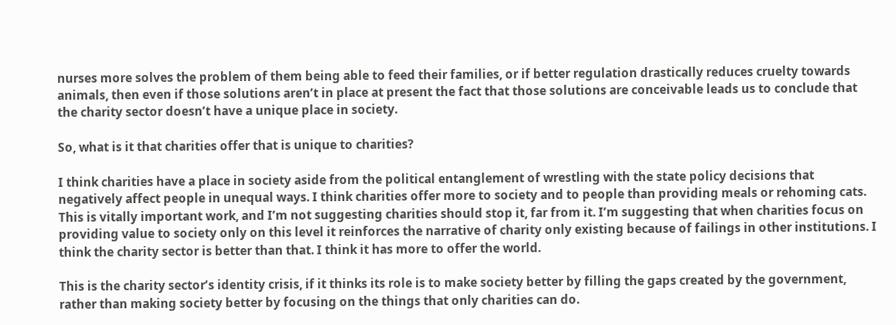nurses more solves the problem of them being able to feed their families, or if better regulation drastically reduces cruelty towards animals, then even if those solutions aren’t in place at present the fact that those solutions are conceivable leads us to conclude that the charity sector doesn’t have a unique place in society.

So, what is it that charities offer that is unique to charities?

I think charities have a place in society aside from the political entanglement of wrestling with the state policy decisions that negatively affect people in unequal ways. I think charities offer more to society and to people than providing meals or rehoming cats. This is vitally important work, and I’m not suggesting charities should stop it, far from it. I’m suggesting that when charities focus on providing value to society only on this level it reinforces the narrative of charity only existing because of failings in other institutions. I think the charity sector is better than that. I think it has more to offer the world.

This is the charity sector’s identity crisis, if it thinks its role is to make society better by filling the gaps created by the government, rather than making society better by focusing on the things that only charities can do.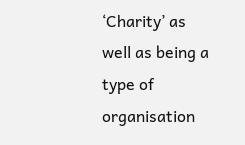‘Charity’ as well as being a type of organisation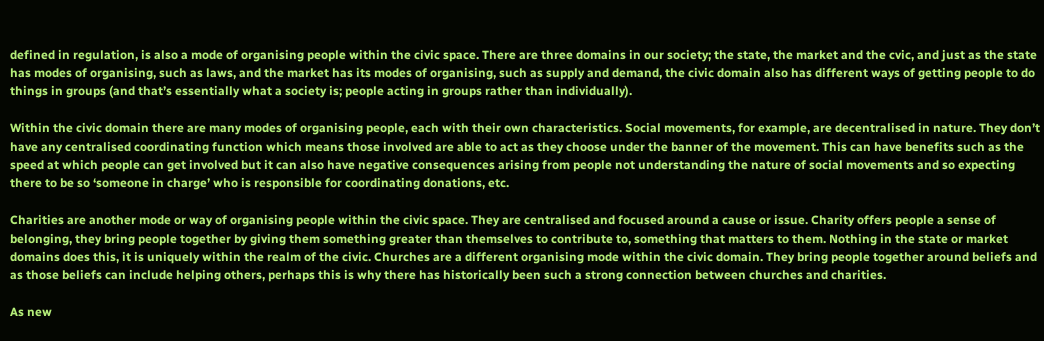defined in regulation, is also a mode of organising people within the civic space. There are three domains in our society; the state, the market and the cvic, and just as the state has modes of organising, such as laws, and the market has its modes of organising, such as supply and demand, the civic domain also has different ways of getting people to do things in groups (and that’s essentially what a society is; people acting in groups rather than individually).

Within the civic domain there are many modes of organising people, each with their own characteristics. Social movements, for example, are decentralised in nature. They don’t have any centralised coordinating function which means those involved are able to act as they choose under the banner of the movement. This can have benefits such as the speed at which people can get involved but it can also have negative consequences arising from people not understanding the nature of social movements and so expecting there to be so ‘someone in charge’ who is responsible for coordinating donations, etc.

Charities are another mode or way of organising people within the civic space. They are centralised and focused around a cause or issue. Charity offers people a sense of belonging, they bring people together by giving them something greater than themselves to contribute to, something that matters to them. Nothing in the state or market domains does this, it is uniquely within the realm of the civic. Churches are a different organising mode within the civic domain. They bring people together around beliefs and as those beliefs can include helping others, perhaps this is why there has historically been such a strong connection between churches and charities.

As new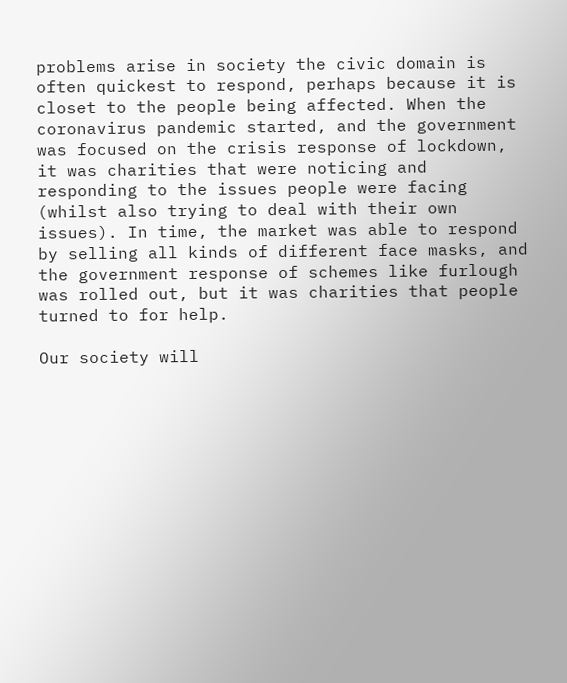problems arise in society the civic domain is often quickest to respond, perhaps because it is closet to the people being affected. When the coronavirus pandemic started, and the government was focused on the crisis response of lockdown, it was charities that were noticing and responding to the issues people were facing (whilst also trying to deal with their own issues). In time, the market was able to respond by selling all kinds of different face masks, and the government response of schemes like furlough was rolled out, but it was charities that people turned to for help.

Our society will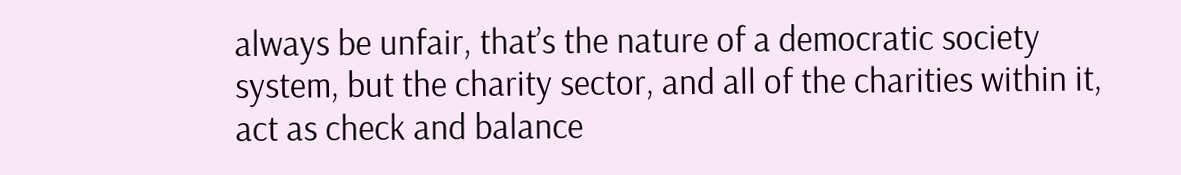always be unfair, that’s the nature of a democratic society system, but the charity sector, and all of the charities within it, act as check and balance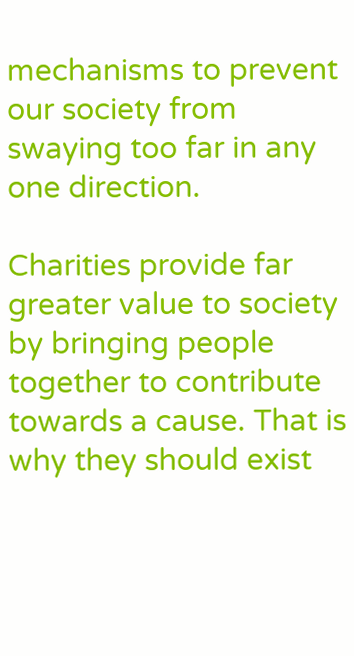mechanisms to prevent our society from swaying too far in any one direction.

Charities provide far greater value to society  by bringing people together to contribute towards a cause. That is why they should exist